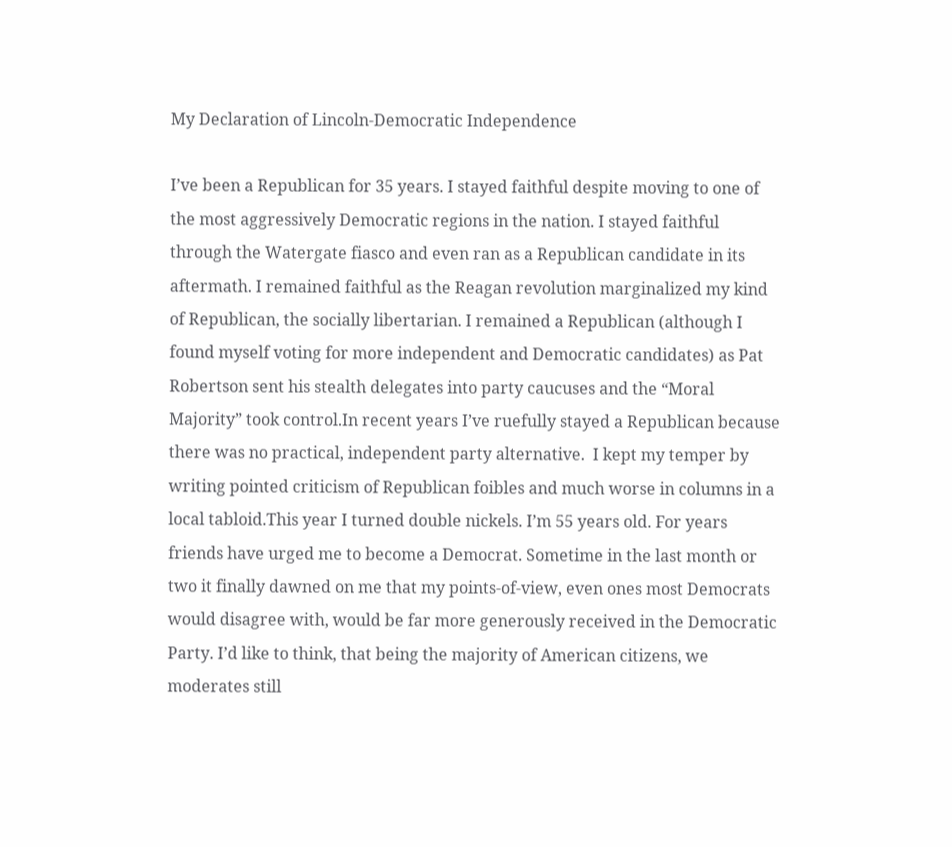My Declaration of Lincoln-Democratic Independence

I’ve been a Republican for 35 years. I stayed faithful despite moving to one of the most aggressively Democratic regions in the nation. I stayed faithful through the Watergate fiasco and even ran as a Republican candidate in its aftermath. I remained faithful as the Reagan revolution marginalized my kind of Republican, the socially libertarian. I remained a Republican (although I found myself voting for more independent and Democratic candidates) as Pat Robertson sent his stealth delegates into party caucuses and the “Moral Majority” took control.In recent years I’ve ruefully stayed a Republican because there was no practical, independent party alternative.  I kept my temper by writing pointed criticism of Republican foibles and much worse in columns in a local tabloid.This year I turned double nickels. I’m 55 years old. For years friends have urged me to become a Democrat. Sometime in the last month or two it finally dawned on me that my points-of-view, even ones most Democrats would disagree with, would be far more generously received in the Democratic Party. I’d like to think, that being the majority of American citizens, we moderates still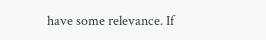have some relevance. If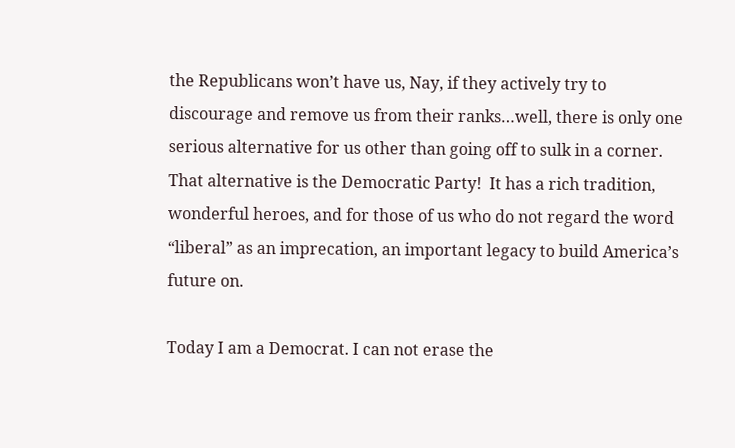the Republicans won’t have us, Nay, if they actively try to discourage and remove us from their ranks…well, there is only one serious alternative for us other than going off to sulk in a corner.  That alternative is the Democratic Party!  It has a rich tradition, wonderful heroes, and for those of us who do not regard the word “liberal” as an imprecation, an important legacy to build America’s future on.

Today I am a Democrat. I can not erase the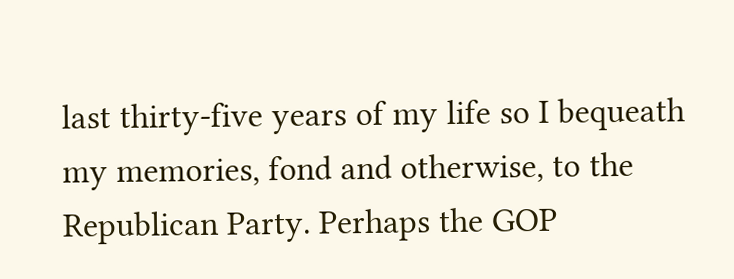last thirty-five years of my life so I bequeath my memories, fond and otherwise, to the Republican Party. Perhaps the GOP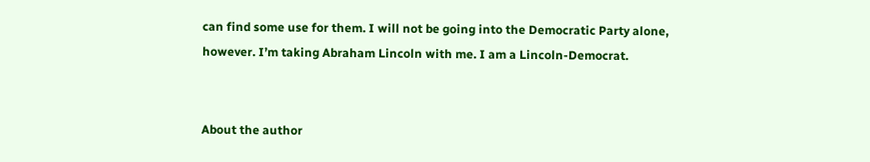can find some use for them. I will not be going into the Democratic Party alone, however. I’m taking Abraham Lincoln with me. I am a Lincoln-Democrat.


About the author